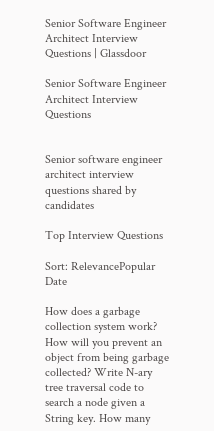Senior Software Engineer Architect Interview Questions | Glassdoor

Senior Software Engineer Architect Interview Questions


Senior software engineer architect interview questions shared by candidates

Top Interview Questions

Sort: RelevancePopular Date

How does a garbage collection system work? How will you prevent an object from being garbage collected? Write N-ary tree traversal code to search a node given a String key. How many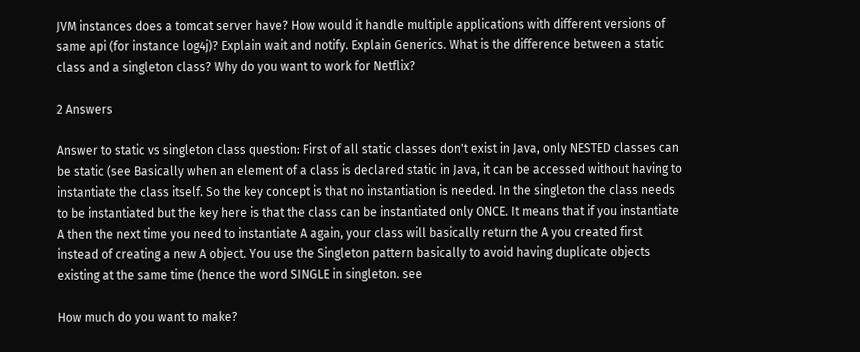JVM instances does a tomcat server have? How would it handle multiple applications with different versions of same api (for instance log4j)? Explain wait and notify. Explain Generics. What is the difference between a static class and a singleton class? Why do you want to work for Netflix?

2 Answers

Answer to static vs singleton class question: First of all static classes don't exist in Java, only NESTED classes can be static (see Basically when an element of a class is declared static in Java, it can be accessed without having to instantiate the class itself. So the key concept is that no instantiation is needed. In the singleton the class needs to be instantiated but the key here is that the class can be instantiated only ONCE. It means that if you instantiate A then the next time you need to instantiate A again, your class will basically return the A you created first instead of creating a new A object. You use the Singleton pattern basically to avoid having duplicate objects existing at the same time (hence the word SINGLE in singleton. see

How much do you want to make?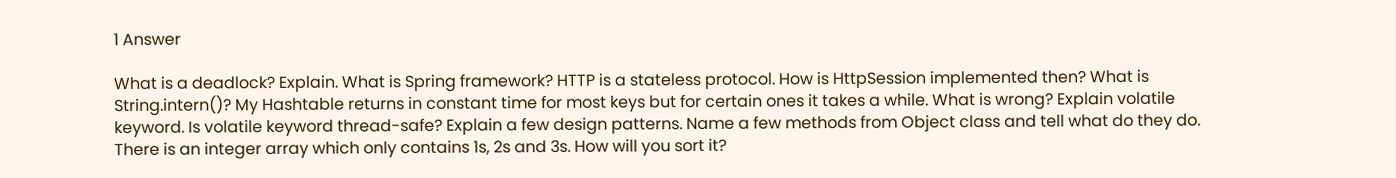1 Answer

What is a deadlock? Explain. What is Spring framework? HTTP is a stateless protocol. How is HttpSession implemented then? What is String.intern()? My Hashtable returns in constant time for most keys but for certain ones it takes a while. What is wrong? Explain volatile keyword. Is volatile keyword thread-safe? Explain a few design patterns. Name a few methods from Object class and tell what do they do. There is an integer array which only contains 1s, 2s and 3s. How will you sort it?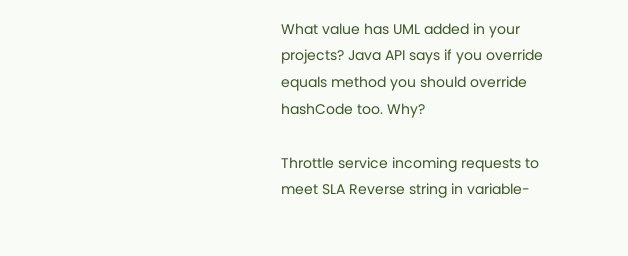What value has UML added in your projects? Java API says if you override equals method you should override hashCode too. Why?

Throttle service incoming requests to meet SLA Reverse string in variable-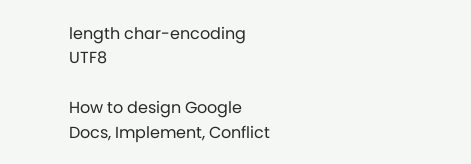length char-encoding UTF8

How to design Google Docs, Implement, Conflict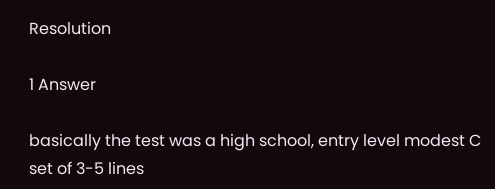Resolution

1 Answer

basically the test was a high school, entry level modest C set of 3-5 lines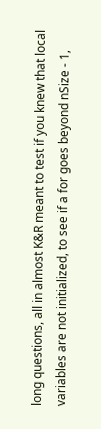long questions, all in almost K&R meant to test if you knew that local variables are not initialized, to see if a for goes beyond nSize - 1,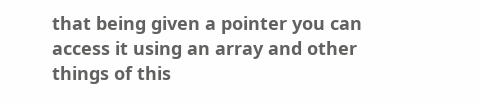that being given a pointer you can access it using an array and other things of this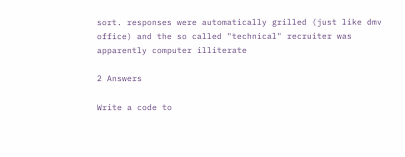sort. responses were automatically grilled (just like dmv office) and the so called "technical" recruiter was apparently computer illiterate

2 Answers

Write a code to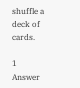shuffle a deck of cards.

1 Answer